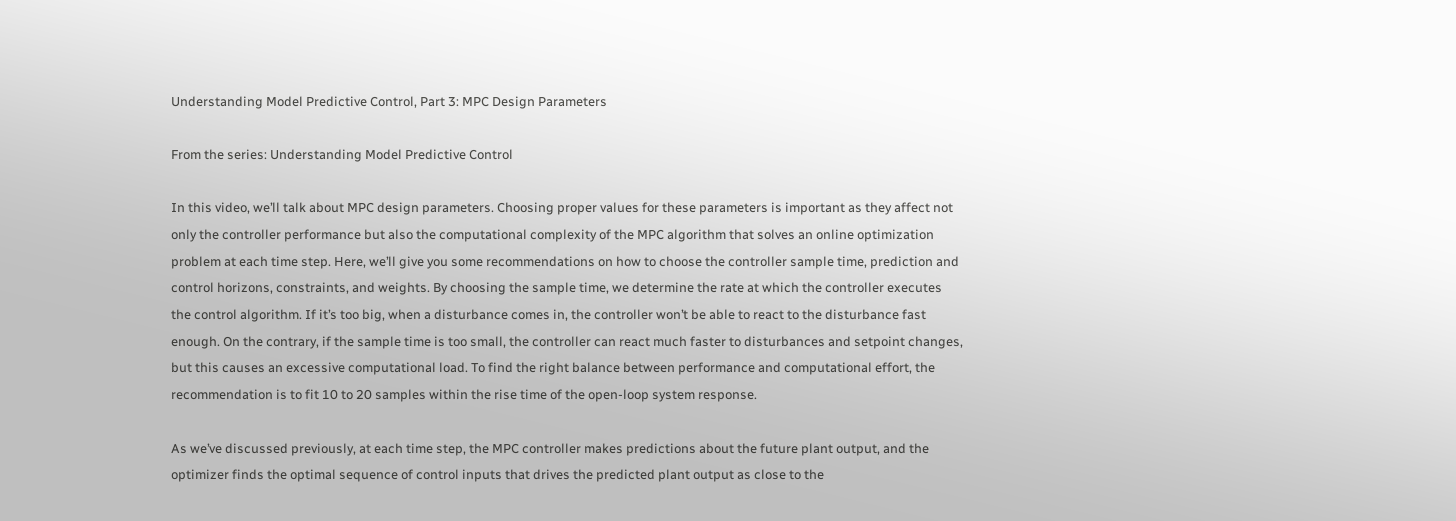Understanding Model Predictive Control, Part 3: MPC Design Parameters

From the series: Understanding Model Predictive Control

In this video, we’ll talk about MPC design parameters. Choosing proper values for these parameters is important as they affect not only the controller performance but also the computational complexity of the MPC algorithm that solves an online optimization problem at each time step. Here, we’ll give you some recommendations on how to choose the controller sample time, prediction and control horizons, constraints, and weights. By choosing the sample time, we determine the rate at which the controller executes the control algorithm. If it’s too big, when a disturbance comes in, the controller won’t be able to react to the disturbance fast enough. On the contrary, if the sample time is too small, the controller can react much faster to disturbances and setpoint changes, but this causes an excessive computational load. To find the right balance between performance and computational effort, the recommendation is to fit 10 to 20 samples within the rise time of the open-loop system response.

As we’ve discussed previously, at each time step, the MPC controller makes predictions about the future plant output, and the optimizer finds the optimal sequence of control inputs that drives the predicted plant output as close to the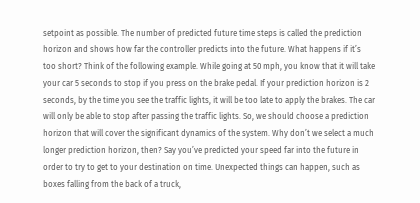setpoint as possible. The number of predicted future time steps is called the prediction horizon and shows how far the controller predicts into the future. What happens if it’s too short? Think of the following example. While going at 50 mph, you know that it will take your car 5 seconds to stop if you press on the brake pedal. If your prediction horizon is 2 seconds, by the time you see the traffic lights, it will be too late to apply the brakes. The car will only be able to stop after passing the traffic lights. So, we should choose a prediction horizon that will cover the significant dynamics of the system. Why don’t we select a much longer prediction horizon, then? Say you’ve predicted your speed far into the future in order to try to get to your destination on time. Unexpected things can happen, such as boxes falling from the back of a truck,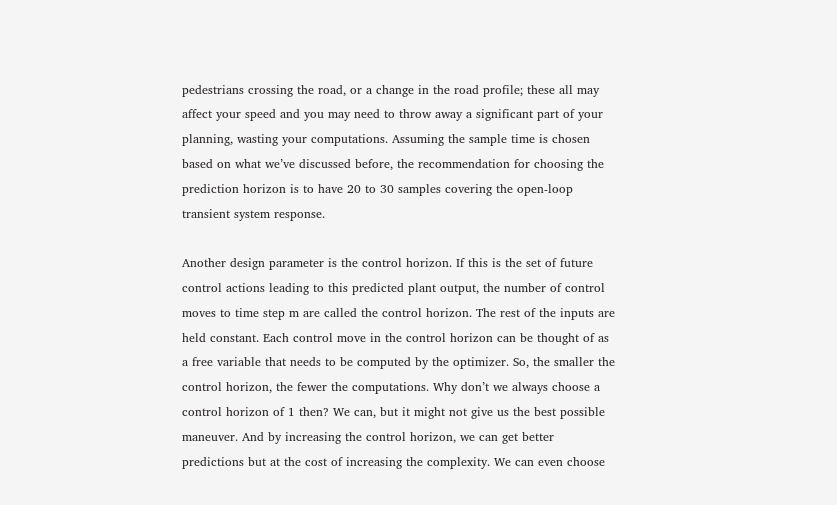pedestrians crossing the road, or a change in the road profile; these all may affect your speed and you may need to throw away a significant part of your planning, wasting your computations. Assuming the sample time is chosen based on what we’ve discussed before, the recommendation for choosing the prediction horizon is to have 20 to 30 samples covering the open-loop transient system response.

Another design parameter is the control horizon. If this is the set of future control actions leading to this predicted plant output, the number of control moves to time step m are called the control horizon. The rest of the inputs are held constant. Each control move in the control horizon can be thought of as a free variable that needs to be computed by the optimizer. So, the smaller the control horizon, the fewer the computations. Why don’t we always choose a control horizon of 1 then? We can, but it might not give us the best possible maneuver. And by increasing the control horizon, we can get better predictions but at the cost of increasing the complexity. We can even choose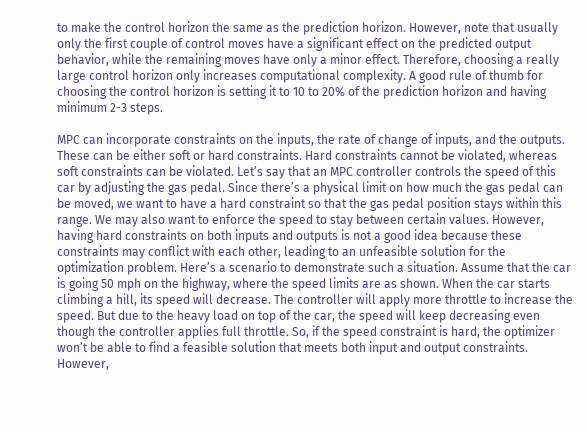to make the control horizon the same as the prediction horizon. However, note that usually only the first couple of control moves have a significant effect on the predicted output behavior, while the remaining moves have only a minor effect. Therefore, choosing a really large control horizon only increases computational complexity. A good rule of thumb for choosing the control horizon is setting it to 10 to 20% of the prediction horizon and having minimum 2-3 steps.

MPC can incorporate constraints on the inputs, the rate of change of inputs, and the outputs. These can be either soft or hard constraints. Hard constraints cannot be violated, whereas soft constraints can be violated. Let’s say that an MPC controller controls the speed of this car by adjusting the gas pedal. Since there’s a physical limit on how much the gas pedal can be moved, we want to have a hard constraint so that the gas pedal position stays within this range. We may also want to enforce the speed to stay between certain values. However,  having hard constraints on both inputs and outputs is not a good idea because these constraints may conflict with each other, leading to an unfeasible solution for the optimization problem. Here’s a scenario to demonstrate such a situation. Assume that the car is going 50 mph on the highway, where the speed limits are as shown. When the car starts climbing a hill, its speed will decrease. The controller will apply more throttle to increase the speed. But due to the heavy load on top of the car, the speed will keep decreasing even though the controller applies full throttle. So, if the speed constraint is hard, the optimizer won’t be able to find a feasible solution that meets both input and output constraints. However,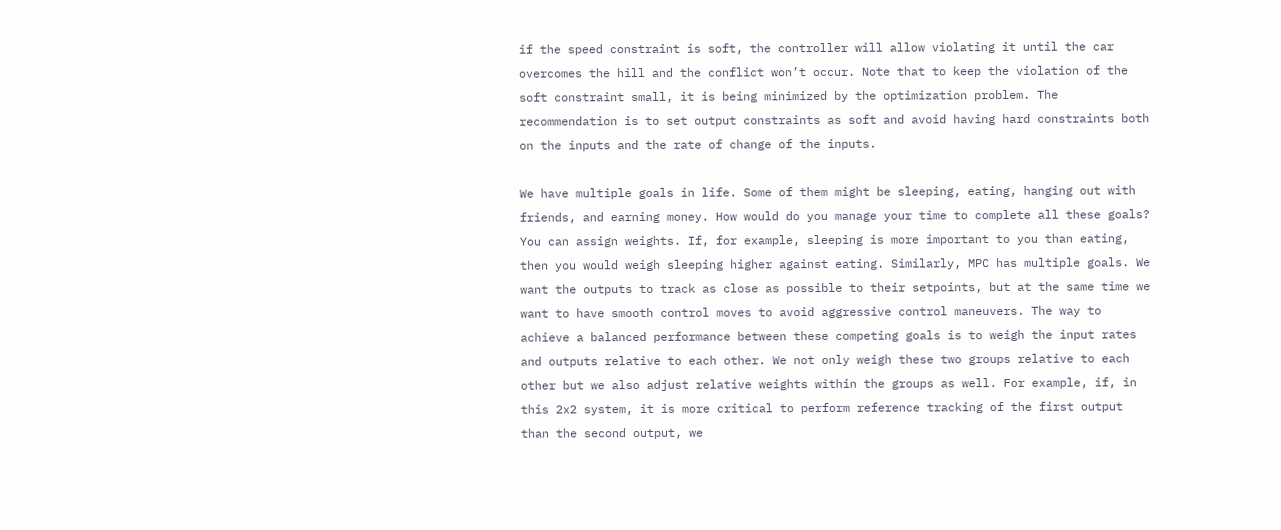if the speed constraint is soft, the controller will allow violating it until the car overcomes the hill and the conflict won’t occur. Note that to keep the violation of the soft constraint small, it is being minimized by the optimization problem. The recommendation is to set output constraints as soft and avoid having hard constraints both on the inputs and the rate of change of the inputs.

We have multiple goals in life. Some of them might be sleeping, eating, hanging out with friends, and earning money. How would do you manage your time to complete all these goals? You can assign weights. If, for example, sleeping is more important to you than eating, then you would weigh sleeping higher against eating. Similarly, MPC has multiple goals. We want the outputs to track as close as possible to their setpoints, but at the same time we want to have smooth control moves to avoid aggressive control maneuvers. The way to achieve a balanced performance between these competing goals is to weigh the input rates and outputs relative to each other. We not only weigh these two groups relative to each other but we also adjust relative weights within the groups as well. For example, if, in this 2x2 system, it is more critical to perform reference tracking of the first output than the second output, we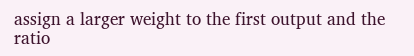assign a larger weight to the first output and the ratio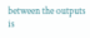between the outputs is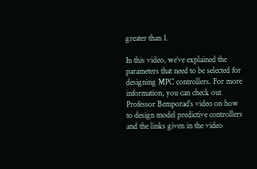greater than 1.

In this video, we’ve explained the parameters that need to be selected for designing MPC controllers. For more information, you can check out Professor Bemporad’s video on how to design model predictive controllers and the links given in the video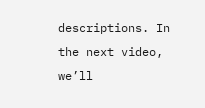descriptions. In the next video, we’ll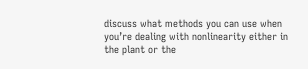discuss what methods you can use when you’re dealing with nonlinearity either in the plant or the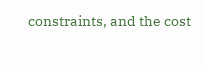constraints, and the cost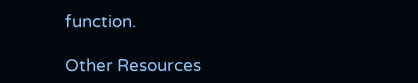function.

Other Resources